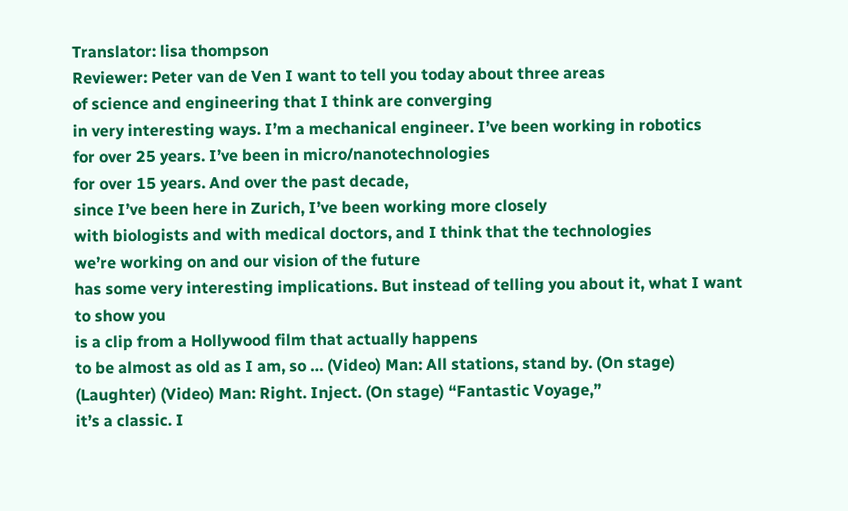Translator: lisa thompson
Reviewer: Peter van de Ven I want to tell you today about three areas
of science and engineering that I think are converging
in very interesting ways. I’m a mechanical engineer. I’ve been working in robotics
for over 25 years. I’ve been in micro/nanotechnologies
for over 15 years. And over the past decade,
since I’ve been here in Zurich, I’ve been working more closely
with biologists and with medical doctors, and I think that the technologies
we’re working on and our vision of the future
has some very interesting implications. But instead of telling you about it, what I want to show you
is a clip from a Hollywood film that actually happens
to be almost as old as I am, so … (Video) Man: All stations, stand by. (On stage) (Laughter) (Video) Man: Right. Inject. (On stage) “Fantastic Voyage,”
it’s a classic. I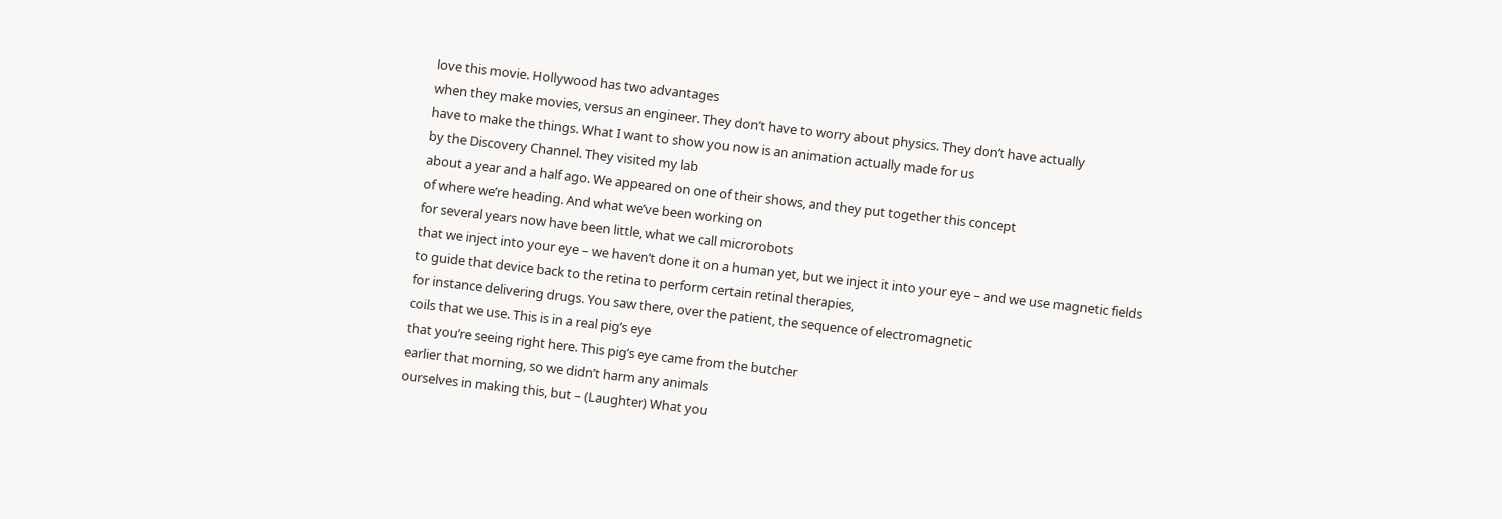love this movie. Hollywood has two advantages
when they make movies, versus an engineer. They don’t have to worry about physics. They don’t have actually
have to make the things. What I want to show you now is an animation actually made for us
by the Discovery Channel. They visited my lab
about a year and a half ago. We appeared on one of their shows, and they put together this concept
of where we’re heading. And what we’ve been working on
for several years now have been little, what we call microrobots
that we inject into your eye – we haven’t done it on a human yet, but we inject it into your eye – and we use magnetic fields
to guide that device back to the retina to perform certain retinal therapies,
for instance delivering drugs. You saw there, over the patient, the sequence of electromagnetic
coils that we use. This is in a real pig’s eye
that you’re seeing right here. This pig’s eye came from the butcher
earlier that morning, so we didn’t harm any animals
ourselves in making this, but – (Laughter) What you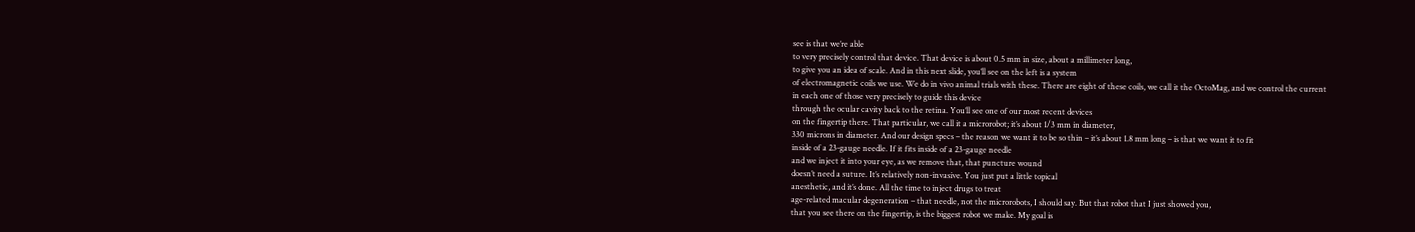see is that we’re able
to very precisely control that device. That device is about 0.5 mm in size, about a millimeter long,
to give you an idea of scale. And in this next slide, you’ll see on the left is a system
of electromagnetic coils we use. We do in vivo animal trials with these. There are eight of these coils, we call it the OctoMag, and we control the current
in each one of those very precisely to guide this device
through the ocular cavity back to the retina. You’ll see one of our most recent devices
on the fingertip there. That particular, we call it a microrobot; it’s about 1/3 mm in diameter,
330 microns in diameter. And our design specs – the reason we want it to be so thin – it’s about 1.8 mm long – is that we want it to fit
inside of a 23-gauge needle. If it fits inside of a 23-gauge needle
and we inject it into your eye, as we remove that, that puncture wound
doesn’t need a suture. It’s relatively non-invasive. You just put a little topical
anesthetic, and it’s done. All the time to inject drugs to treat
age-related macular degeneration – that needle, not the microrobots, I should say. But that robot that I just showed you,
that you see there on the fingertip, is the biggest robot we make. My goal is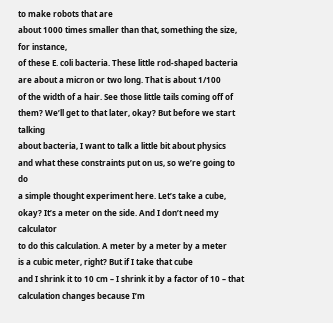to make robots that are
about 1000 times smaller than that, something the size, for instance,
of these E. coli bacteria. These little rod-shaped bacteria
are about a micron or two long. That is about 1/100
of the width of a hair. See those little tails coming off of them? We’ll get to that later, okay? But before we start talking
about bacteria, I want to talk a little bit about physics
and what these constraints put on us, so we’re going to do
a simple thought experiment here. Let’s take a cube, okay? It’s a meter on the side. And I don’t need my calculator
to do this calculation. A meter by a meter by a meter
is a cubic meter, right? But if I take that cube
and I shrink it to 10 cm – I shrink it by a factor of 10 – that calculation changes because I’m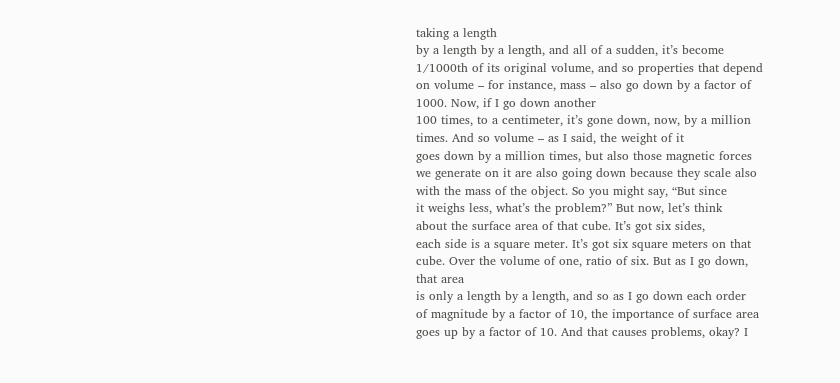taking a length
by a length by a length, and all of a sudden, it’s become
1/1000th of its original volume, and so properties that depend on volume – for instance, mass – also go down by a factor of 1000. Now, if I go down another
100 times, to a centimeter, it’s gone down, now, by a million times. And so volume – as I said, the weight of it
goes down by a million times, but also those magnetic forces
we generate on it are also going down because they scale also
with the mass of the object. So you might say, “But since
it weighs less, what’s the problem?” But now, let’s think
about the surface area of that cube. It’s got six sides,
each side is a square meter. It’s got six square meters on that cube. Over the volume of one, ratio of six. But as I go down, that area
is only a length by a length, and so as I go down each order
of magnitude by a factor of 10, the importance of surface area
goes up by a factor of 10. And that causes problems, okay? I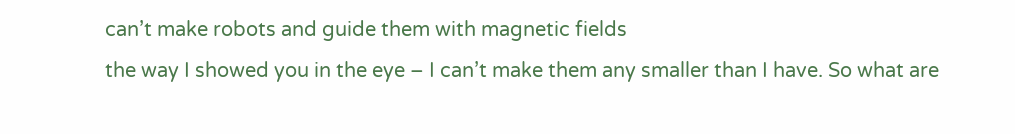can’t make robots and guide them with magnetic fields
the way I showed you in the eye – I can’t make them any smaller than I have. So what are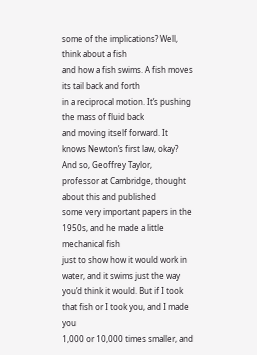some of the implications? Well, think about a fish
and how a fish swims. A fish moves its tail back and forth
in a reciprocal motion. It’s pushing the mass of fluid back
and moving itself forward. It knows Newton’s first law, okay? And so, Geoffrey Taylor,
professor at Cambridge, thought about this and published
some very important papers in the 1950s, and he made a little mechanical fish
just to show how it would work in water, and it swims just the way
you’d think it would. But if I took that fish or I took you, and I made you
1,000 or 10,000 times smaller, and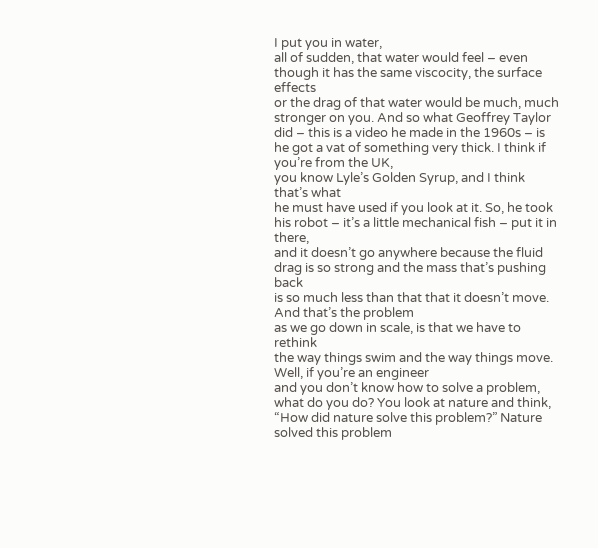I put you in water,
all of sudden, that water would feel – even though it has the same viscocity, the surface effects
or the drag of that water would be much, much stronger on you. And so what Geoffrey Taylor did – this is a video he made in the 1960s – is he got a vat of something very thick. I think if you’re from the UK,
you know Lyle’s Golden Syrup, and I think that’s what
he must have used if you look at it. So, he took his robot – it’s a little mechanical fish – put it in there,
and it doesn’t go anywhere because the fluid drag is so strong and the mass that’s pushing back
is so much less than that that it doesn’t move. And that’s the problem
as we go down in scale, is that we have to rethink
the way things swim and the way things move. Well, if you’re an engineer
and you don’t know how to solve a problem, what do you do? You look at nature and think,
“How did nature solve this problem?” Nature solved this problem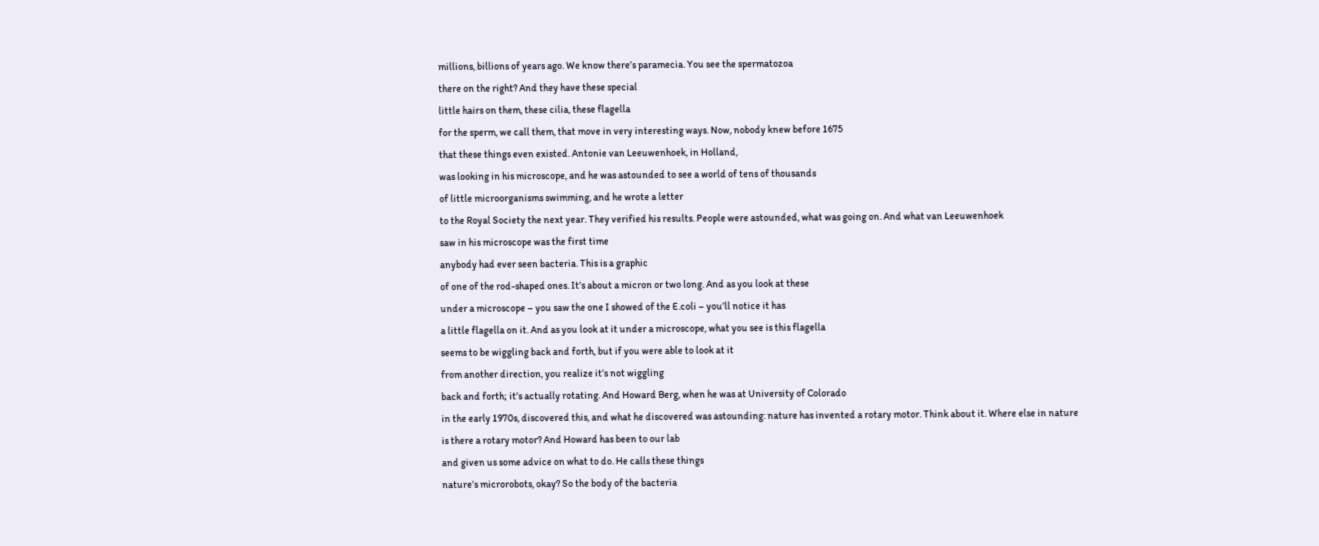millions, billions of years ago. We know there’s paramecia. You see the spermatozoa
there on the right? And they have these special
little hairs on them, these cilia, these flagella
for the sperm, we call them, that move in very interesting ways. Now, nobody knew before 1675
that these things even existed. Antonie van Leeuwenhoek, in Holland,
was looking in his microscope, and he was astounded to see a world of tens of thousands
of little microorganisms swimming, and he wrote a letter
to the Royal Society the next year. They verified his results. People were astounded, what was going on. And what van Leeuwenhoek
saw in his microscope was the first time
anybody had ever seen bacteria. This is a graphic
of one of the rod-shaped ones. It’s about a micron or two long. And as you look at these
under a microscope – you saw the one I showed of the E.coli – you’ll notice it has
a little flagella on it. And as you look at it under a microscope, what you see is this flagella
seems to be wiggling back and forth, but if you were able to look at it
from another direction, you realize it’s not wiggling
back and forth; it’s actually rotating. And Howard Berg, when he was at University of Colorado
in the early 1970s, discovered this, and what he discovered was astounding: nature has invented a rotary motor. Think about it. Where else in nature
is there a rotary motor? And Howard has been to our lab
and given us some advice on what to do. He calls these things
nature’s microrobots, okay? So the body of the bacteria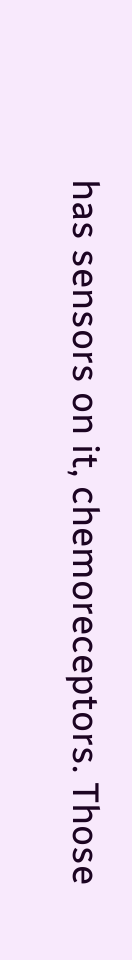has sensors on it, chemoreceptors. Those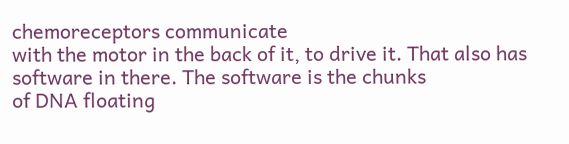chemoreceptors communicate
with the motor in the back of it, to drive it. That also has software in there. The software is the chunks
of DNA floating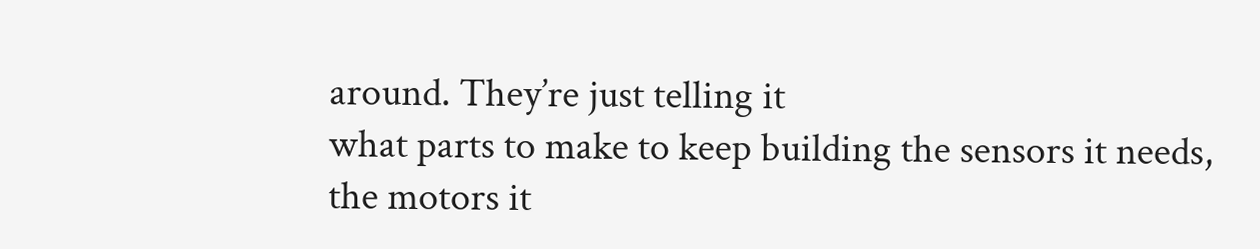around. They’re just telling it
what parts to make to keep building the sensors it needs,
the motors it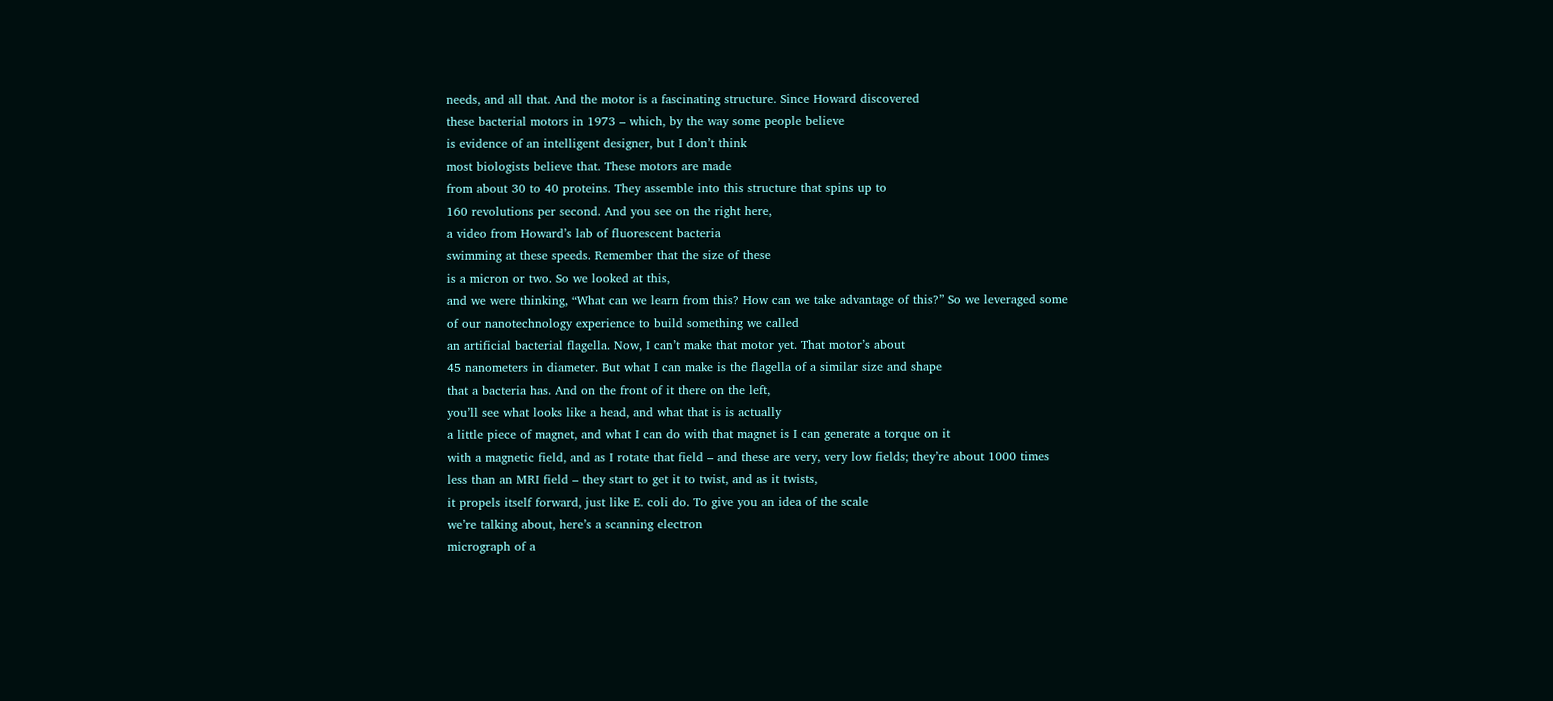needs, and all that. And the motor is a fascinating structure. Since Howard discovered
these bacterial motors in 1973 – which, by the way some people believe
is evidence of an intelligent designer, but I don’t think
most biologists believe that. These motors are made
from about 30 to 40 proteins. They assemble into this structure that spins up to
160 revolutions per second. And you see on the right here,
a video from Howard’s lab of fluorescent bacteria
swimming at these speeds. Remember that the size of these
is a micron or two. So we looked at this,
and we were thinking, “What can we learn from this? How can we take advantage of this?” So we leveraged some
of our nanotechnology experience to build something we called
an artificial bacterial flagella. Now, I can’t make that motor yet. That motor’s about
45 nanometers in diameter. But what I can make is the flagella of a similar size and shape
that a bacteria has. And on the front of it there on the left,
you’ll see what looks like a head, and what that is is actually
a little piece of magnet, and what I can do with that magnet is I can generate a torque on it
with a magnetic field, and as I rotate that field – and these are very, very low fields; they’re about 1000 times
less than an MRI field – they start to get it to twist, and as it twists,
it propels itself forward, just like E. coli do. To give you an idea of the scale
we’re talking about, here’s a scanning electron
micrograph of a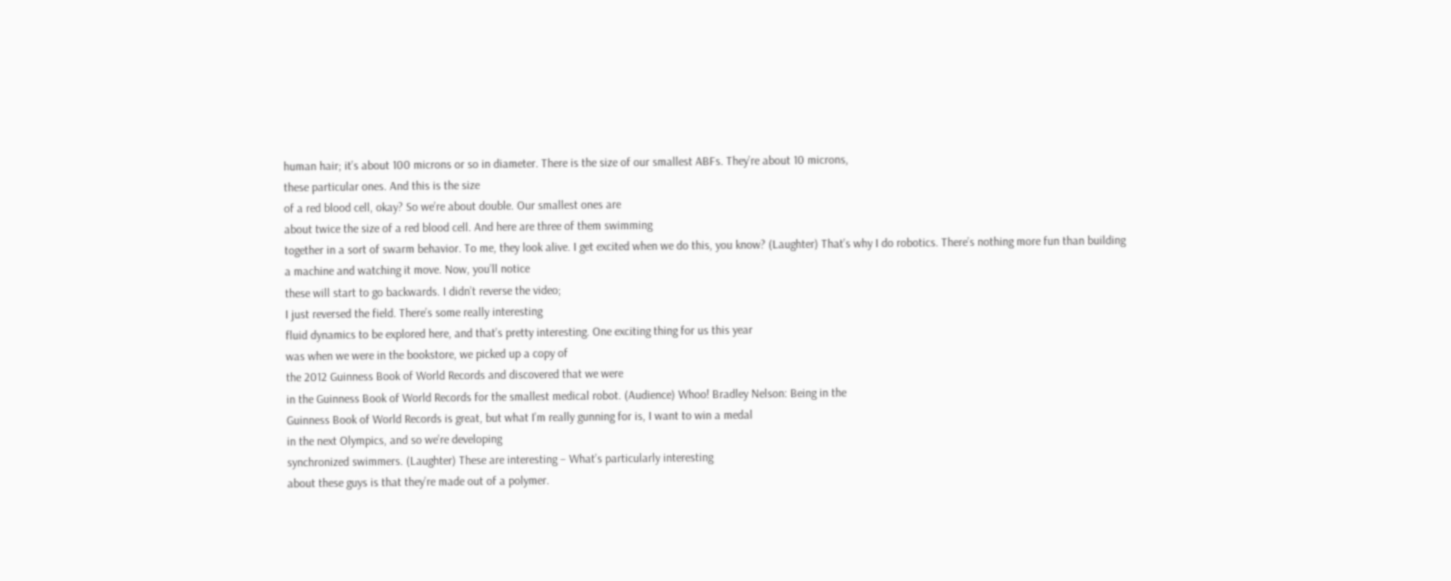human hair; it’s about 100 microns or so in diameter. There is the size of our smallest ABFs. They’re about 10 microns,
these particular ones. And this is the size
of a red blood cell, okay? So we’re about double. Our smallest ones are
about twice the size of a red blood cell. And here are three of them swimming
together in a sort of swarm behavior. To me, they look alive. I get excited when we do this, you know? (Laughter) That’s why I do robotics. There’s nothing more fun than building
a machine and watching it move. Now, you’ll notice
these will start to go backwards. I didn’t reverse the video;
I just reversed the field. There’s some really interesting
fluid dynamics to be explored here, and that’s pretty interesting. One exciting thing for us this year
was when we were in the bookstore, we picked up a copy of
the 2012 Guinness Book of World Records and discovered that we were
in the Guinness Book of World Records for the smallest medical robot. (Audience) Whoo! Bradley Nelson: Being in the
Guinness Book of World Records is great, but what I’m really gunning for is, I want to win a medal
in the next Olympics, and so we’re developing
synchronized swimmers. (Laughter) These are interesting – What’s particularly interesting
about these guys is that they’re made out of a polymer.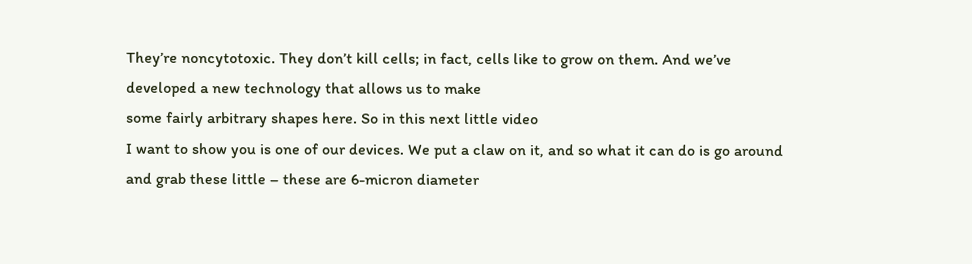They’re noncytotoxic. They don’t kill cells; in fact, cells like to grow on them. And we’ve developed a new technology that allows us to make
some fairly arbitrary shapes here. So in this next little video
I want to show you is one of our devices. We put a claw on it, and so what it can do is go around
and grab these little – these are 6-micron diameter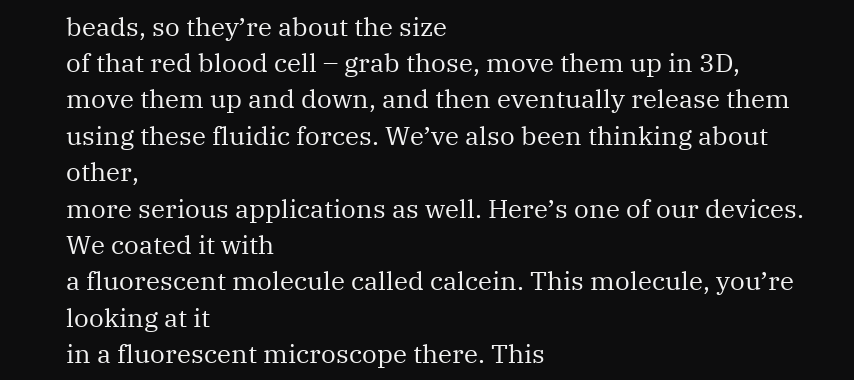beads, so they’re about the size
of that red blood cell – grab those, move them up in 3D,
move them up and down, and then eventually release them
using these fluidic forces. We’ve also been thinking about other,
more serious applications as well. Here’s one of our devices. We coated it with
a fluorescent molecule called calcein. This molecule, you’re looking at it
in a fluorescent microscope there. This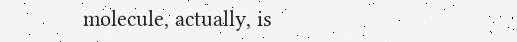molecule, actually, is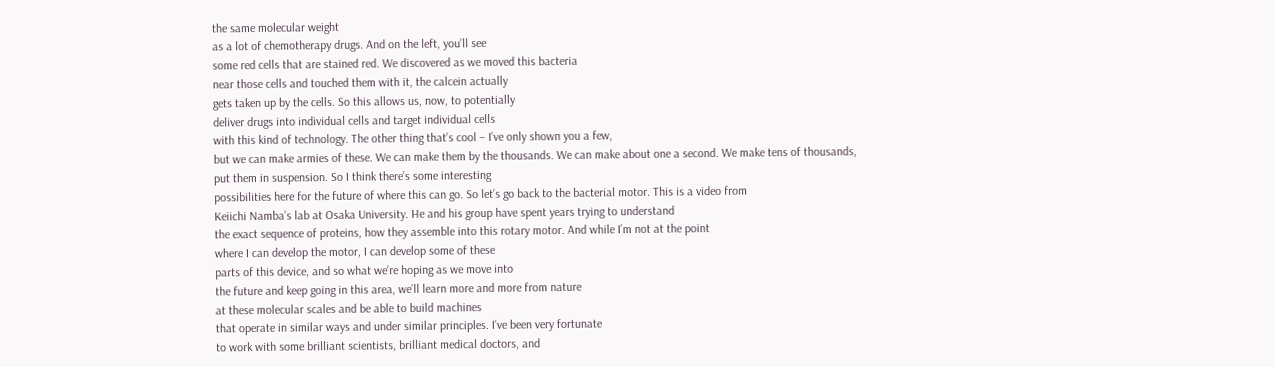the same molecular weight
as a lot of chemotherapy drugs. And on the left, you’ll see
some red cells that are stained red. We discovered as we moved this bacteria
near those cells and touched them with it, the calcein actually
gets taken up by the cells. So this allows us, now, to potentially
deliver drugs into individual cells and target individual cells
with this kind of technology. The other thing that’s cool – I’ve only shown you a few,
but we can make armies of these. We can make them by the thousands. We can make about one a second. We make tens of thousands,
put them in suspension. So I think there’s some interesting
possibilities here for the future of where this can go. So let’s go back to the bacterial motor. This is a video from
Keiichi Namba’s lab at Osaka University. He and his group have spent years trying to understand
the exact sequence of proteins, how they assemble into this rotary motor. And while I’m not at the point
where I can develop the motor, I can develop some of these
parts of this device, and so what we’re hoping as we move into
the future and keep going in this area, we’ll learn more and more from nature
at these molecular scales and be able to build machines
that operate in similar ways and under similar principles. I’ve been very fortunate
to work with some brilliant scientists, brilliant medical doctors, and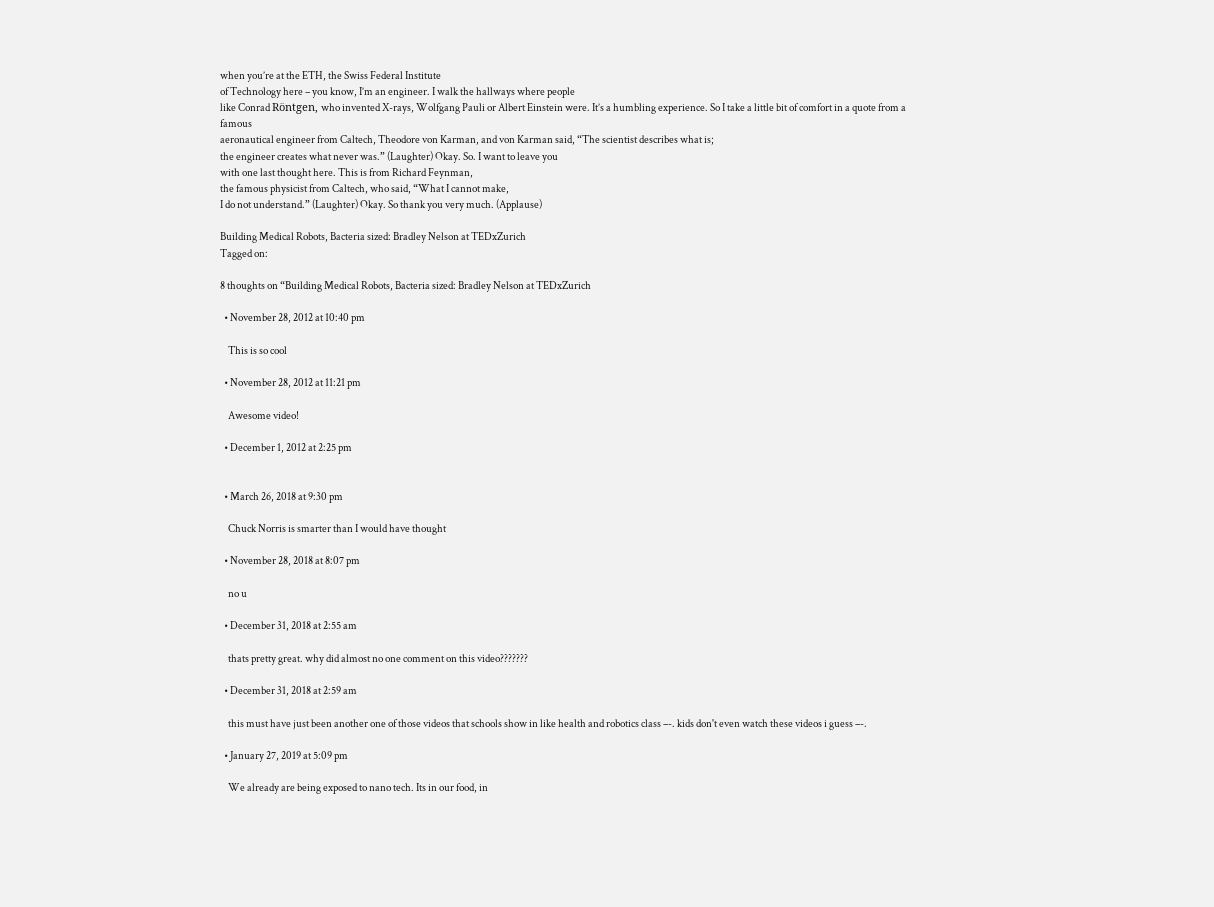when you’re at the ETH, the Swiss Federal Institute
of Technology here – you know, I’m an engineer. I walk the hallways where people
like Conrad Röntgen, who invented X-rays, Wolfgang Pauli or Albert Einstein were. It’s a humbling experience. So I take a little bit of comfort in a quote from a famous
aeronautical engineer from Caltech, Theodore von Karman, and von Karman said, “The scientist describes what is;
the engineer creates what never was.” (Laughter) Okay. So. I want to leave you
with one last thought here. This is from Richard Feynman,
the famous physicist from Caltech, who said, “What I cannot make,
I do not understand.” (Laughter) Okay. So thank you very much. (Applause)

Building Medical Robots, Bacteria sized: Bradley Nelson at TEDxZurich
Tagged on:

8 thoughts on “Building Medical Robots, Bacteria sized: Bradley Nelson at TEDxZurich

  • November 28, 2012 at 10:40 pm

    This is so cool

  • November 28, 2012 at 11:21 pm

    Awesome video!

  • December 1, 2012 at 2:25 pm


  • March 26, 2018 at 9:30 pm

    Chuck Norris is smarter than I would have thought

  • November 28, 2018 at 8:07 pm

    no u

  • December 31, 2018 at 2:55 am

    thats pretty great. why did almost no one comment on this video???????

  • December 31, 2018 at 2:59 am

    this must have just been another one of those videos that schools show in like health and robotics class –-. kids don't even watch these videos i guess –-.

  • January 27, 2019 at 5:09 pm

    We already are being exposed to nano tech. Its in our food, in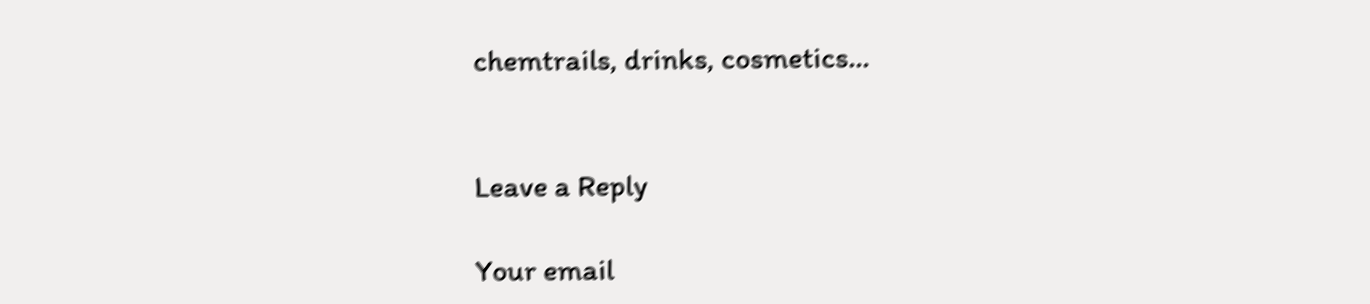chemtrails, drinks, cosmetics…


Leave a Reply

Your email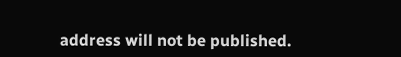address will not be published.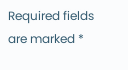Required fields are marked *